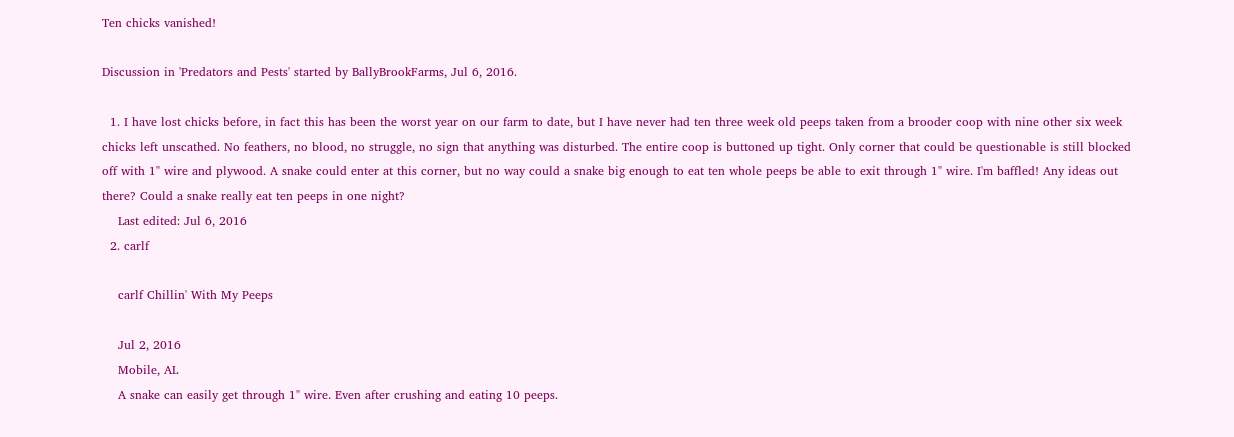Ten chicks vanished!

Discussion in 'Predators and Pests' started by BallyBrookFarms, Jul 6, 2016.

  1. I have lost chicks before, in fact this has been the worst year on our farm to date, but I have never had ten three week old peeps taken from a brooder coop with nine other six week chicks left unscathed. No feathers, no blood, no struggle, no sign that anything was disturbed. The entire coop is buttoned up tight. Only corner that could be questionable is still blocked off with 1" wire and plywood. A snake could enter at this corner, but no way could a snake big enough to eat ten whole peeps be able to exit through 1" wire. I'm baffled! Any ideas out there? Could a snake really eat ten peeps in one night?
    Last edited: Jul 6, 2016
  2. carlf

    carlf Chillin' With My Peeps

    Jul 2, 2016
    Mobile, AL
    A snake can easily get through 1" wire. Even after crushing and eating 10 peeps.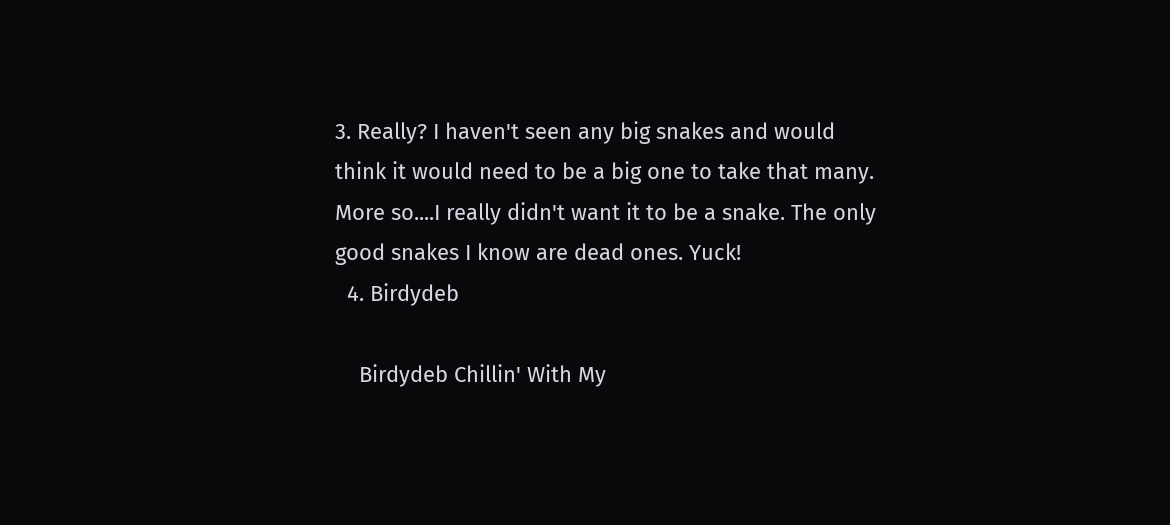3. Really? I haven't seen any big snakes and would think it would need to be a big one to take that many. More so....I really didn't want it to be a snake. The only good snakes I know are dead ones. Yuck!
  4. Birdydeb

    Birdydeb Chillin' With My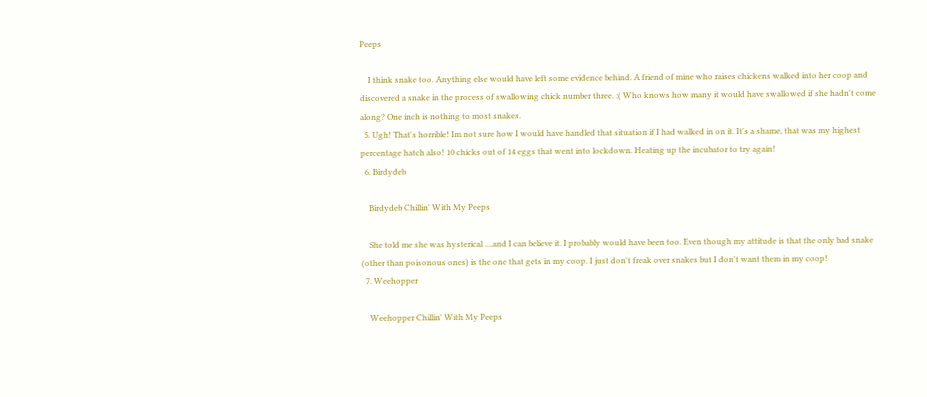Peeps

    I think snake too. Anything else would have left some evidence behind. A friend of mine who raises chickens walked into her coop and discovered a snake in the process of swallowing chick number three. :( Who knows how many it would have swallowed if she hadn't come along? One inch is nothing to most snakes.
  5. Ugh! That's horrible! Im not sure how I would have handled that situation if I had walked in on it. It's a shame, that was my highest percentage hatch also! 10 chicks out of 14 eggs that went into lockdown. Heating up the incubator to try again!
  6. Birdydeb

    Birdydeb Chillin' With My Peeps

    She told me she was hysterical ....and I can believe it. I probably would have been too. Even though my attitude is that the only bad snake (other than poisonous ones) is the one that gets in my coop. I just don't freak over snakes but I don't want them in my coop!
  7. Weehopper

    Weehopper Chillin' With My Peeps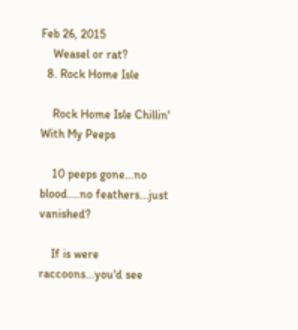Feb 26, 2015
    Weasel or rat?
  8. Rock Home Isle

    Rock Home Isle Chillin' With My Peeps

    10 peeps gone...no blood....no feathers...just vanished?

    If is were raccoons...you'd see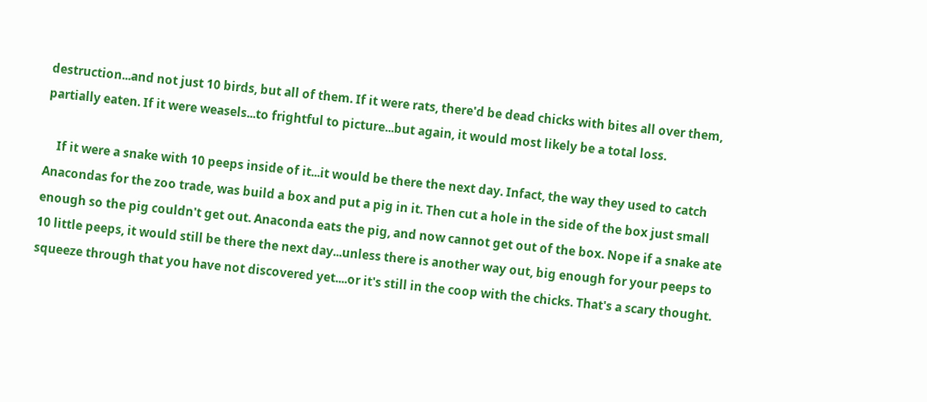destruction...and not just 10 birds, but all of them. If it were rats, there'd be dead chicks with bites all over them, partially eaten. If it were weasels...to frightful to picture...but again, it would most likely be a total loss.

    If it were a snake with 10 peeps inside of it...it would be there the next day. Infact, the way they used to catch Anacondas for the zoo trade, was build a box and put a pig in it. Then cut a hole in the side of the box just small enough so the pig couldn't get out. Anaconda eats the pig, and now cannot get out of the box. Nope if a snake ate 10 little peeps, it would still be there the next day...unless there is another way out, big enough for your peeps to squeeze through that you have not discovered yet....or it's still in the coop with the chicks. That's a scary thought.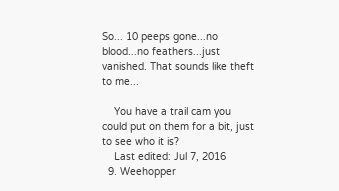So... 10 peeps gone...no blood...no feathers...just vanished. That sounds like theft to me...

    You have a trail cam you could put on them for a bit, just to see who it is?
    Last edited: Jul 7, 2016
  9. Weehopper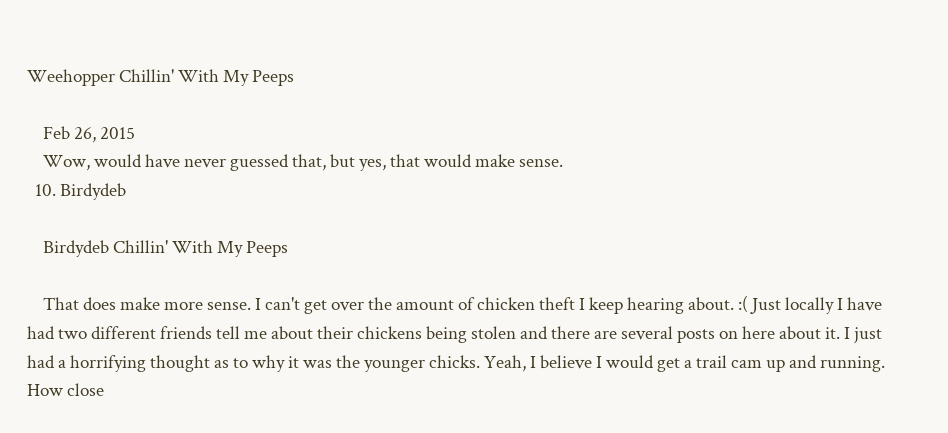Weehopper Chillin' With My Peeps

    Feb 26, 2015
    Wow, would have never guessed that, but yes, that would make sense.
  10. Birdydeb

    Birdydeb Chillin' With My Peeps

    That does make more sense. I can't get over the amount of chicken theft I keep hearing about. :( Just locally I have had two different friends tell me about their chickens being stolen and there are several posts on here about it. I just had a horrifying thought as to why it was the younger chicks. Yeah, I believe I would get a trail cam up and running. How close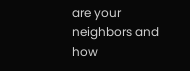are your neighbors and how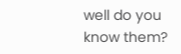well do you know them?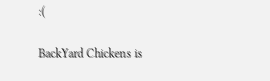:(

BackYard Chickens is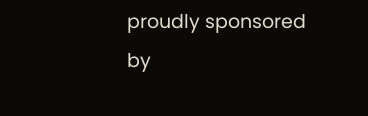proudly sponsored by